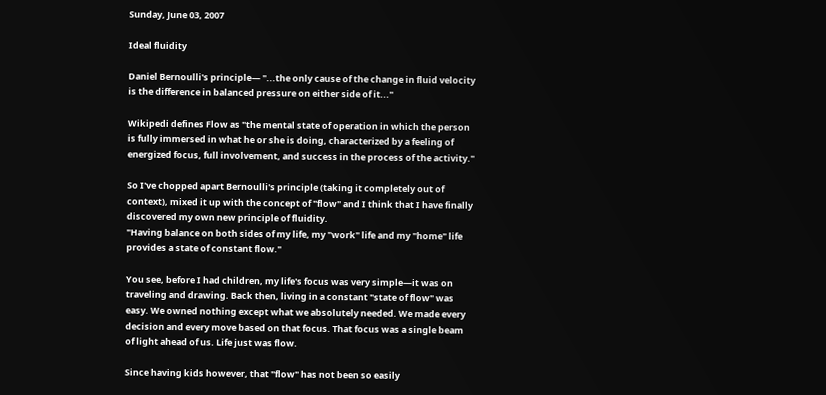Sunday, June 03, 2007

Ideal fluidity

Daniel Bernoulli's principle— "...the only cause of the change in fluid velocity is the difference in balanced pressure on either side of it..."

Wikipedi defines Flow as "the mental state of operation in which the person is fully immersed in what he or she is doing, characterized by a feeling of energized focus, full involvement, and success in the process of the activity."

So I've chopped apart Bernoulli's principle (taking it completely out of context), mixed it up with the concept of "flow" and I think that I have finally discovered my own new principle of fluidity.
"Having balance on both sides of my life, my "work" life and my "home" life provides a state of constant flow."

You see, before I had children, my life's focus was very simple—it was on traveling and drawing. Back then, living in a constant "state of flow" was easy. We owned nothing except what we absolutely needed. We made every decision and every move based on that focus. That focus was a single beam of light ahead of us. Life just was flow.

Since having kids however, that "flow" has not been so easily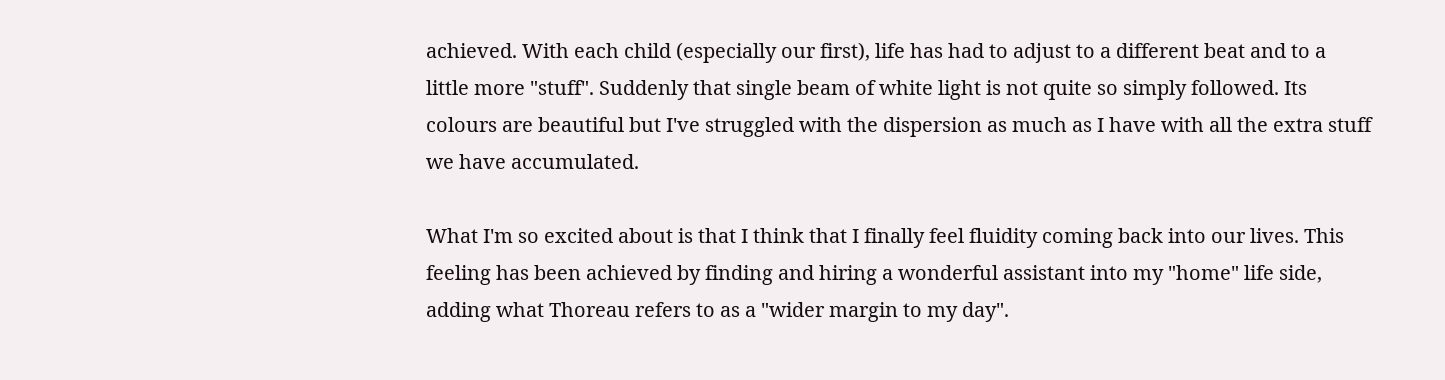achieved. With each child (especially our first), life has had to adjust to a different beat and to a little more "stuff". Suddenly that single beam of white light is not quite so simply followed. Its colours are beautiful but I've struggled with the dispersion as much as I have with all the extra stuff we have accumulated.

What I'm so excited about is that I think that I finally feel fluidity coming back into our lives. This feeling has been achieved by finding and hiring a wonderful assistant into my "home" life side, adding what Thoreau refers to as a "wider margin to my day".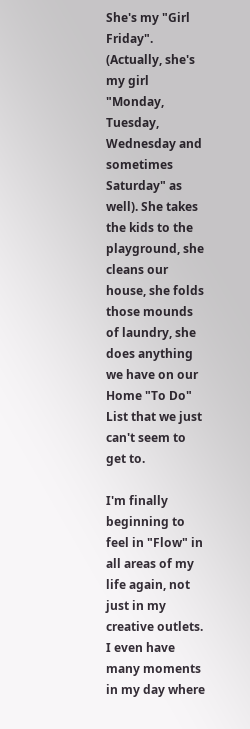She's my "Girl Friday". (Actually, she's my girl "Monday, Tuesday, Wednesday and sometimes Saturday" as well). She takes the kids to the playground, she cleans our house, she folds those mounds of laundry, she does anything we have on our Home "To Do" List that we just can't seem to get to.

I'm finally beginning to feel in "Flow" in all areas of my life again, not just in my creative outlets. I even have many moments in my day where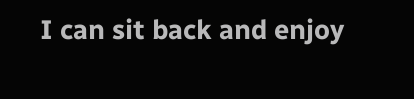I can sit back and enjoy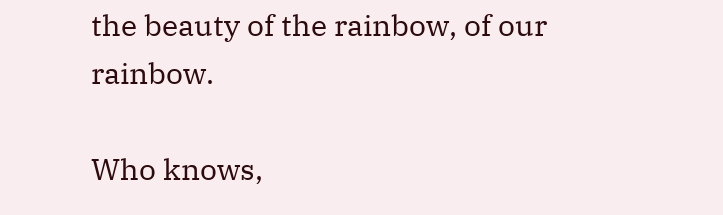the beauty of the rainbow, of our rainbow.

Who knows,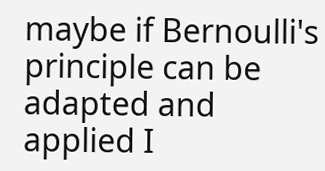maybe if Bernoulli's principle can be adapted and applied I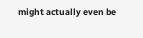might actually even be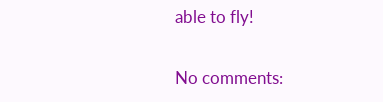able to fly!

No comments: